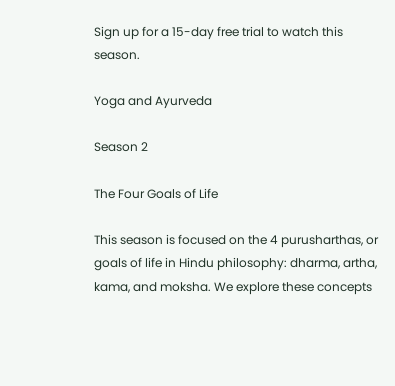Sign up for a 15-day free trial to watch this season.

Yoga and Ayurveda

Season 2

The Four Goals of Life

This season is focused on the 4 purusharthas, or goals of life in Hindu philosophy: dharma, artha, kama, and moksha. We explore these concepts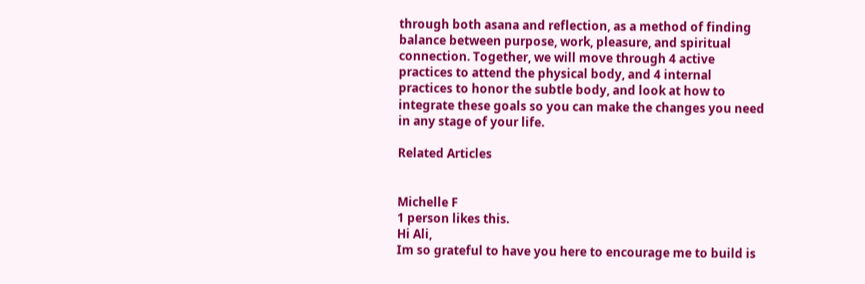through both asana and reflection, as a method of finding balance between purpose, work, pleasure, and spiritual connection. Together, we will move through 4 active practices to attend the physical body, and 4 internal practices to honor the subtle body, and look at how to integrate these goals so you can make the changes you need in any stage of your life.

Related Articles


Michelle F
1 person likes this.
Hi Ali,
Im so grateful to have you here to encourage me to build is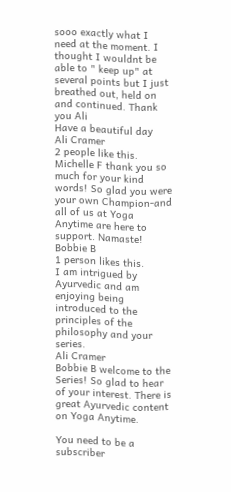sooo exactly what I need at the moment. I thought I wouldnt be able to " keep up" at several points but I just breathed out, held on and continued. Thank you Ali
Have a beautiful day
Ali Cramer
2 people like this.
Michelle F thank you so much for your kind words! So glad you were your own Champion-and all of us at Yoga Anytime are here to support. Namaste!
Bobbie B
1 person likes this.
I am intrigued by Ayurvedic and am enjoying being introduced to the principles of the philosophy and your series.
Ali Cramer
Bobbie B welcome to the Series! So glad to hear of your interest. There is great Ayurvedic content on Yoga Anytime.

You need to be a subscriber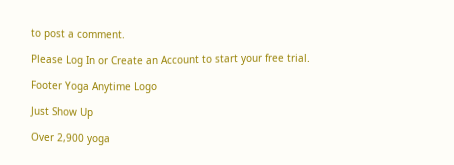to post a comment.

Please Log In or Create an Account to start your free trial.

Footer Yoga Anytime Logo

Just Show Up

Over 2,900 yoga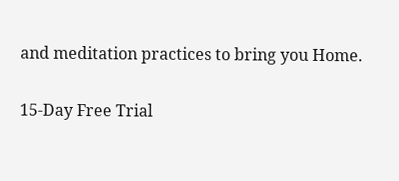and meditation practices to bring you Home.

15-Day Free Trial